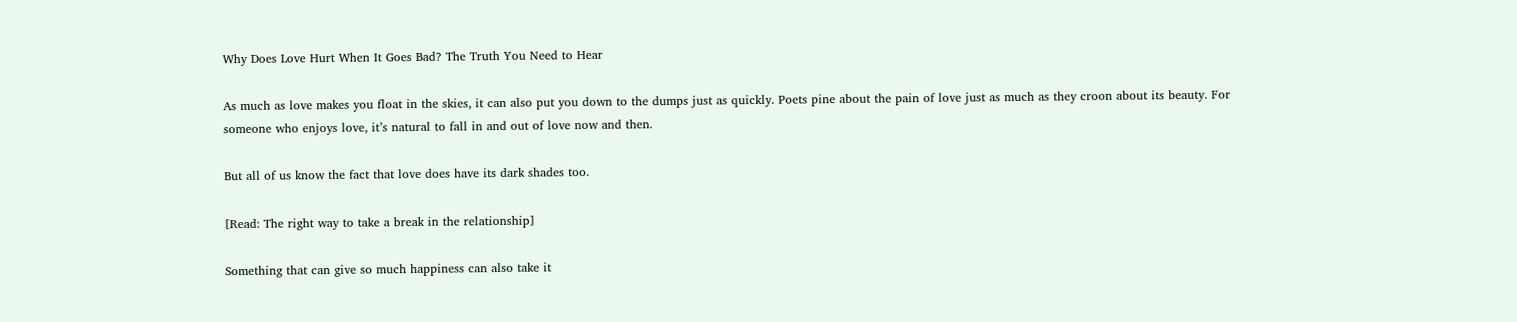Why Does Love Hurt When It Goes Bad? The Truth You Need to Hear

As much as love makes you float in the skies, it can also put you down to the dumps just as quickly. Poets pine about the pain of love just as much as they croon about its beauty. For someone who enjoys love, it’s natural to fall in and out of love now and then.

But all of us know the fact that love does have its dark shades too.

[Read: The right way to take a break in the relationship]

Something that can give so much happiness can also take it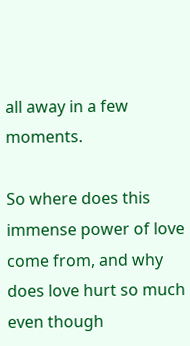all away in a few moments.

So where does this immense power of love come from, and why does love hurt so much even though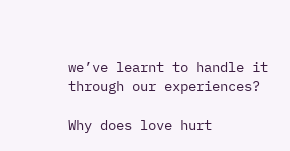we’ve learnt to handle it through our experiences?

Why does love hurt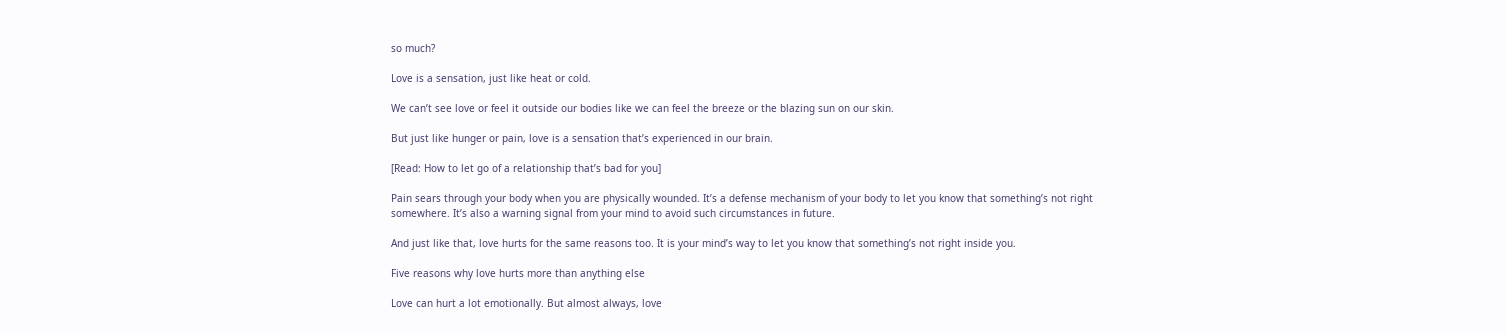so much?

Love is a sensation, just like heat or cold.

We can’t see love or feel it outside our bodies like we can feel the breeze or the blazing sun on our skin.

But just like hunger or pain, love is a sensation that’s experienced in our brain.

[Read: How to let go of a relationship that’s bad for you]

Pain sears through your body when you are physically wounded. It’s a defense mechanism of your body to let you know that something’s not right somewhere. It’s also a warning signal from your mind to avoid such circumstances in future.

And just like that, love hurts for the same reasons too. It is your mind’s way to let you know that something’s not right inside you.

Five reasons why love hurts more than anything else

Love can hurt a lot emotionally. But almost always, love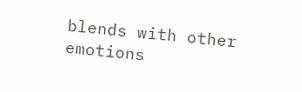blends with other emotions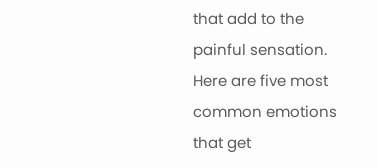that add to the painful sensation. Here are five most common emotions that get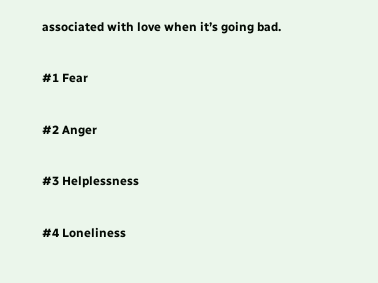associated with love when it’s going bad.

#1 Fear

#2 Anger

#3 Helplessness

#4 Loneliness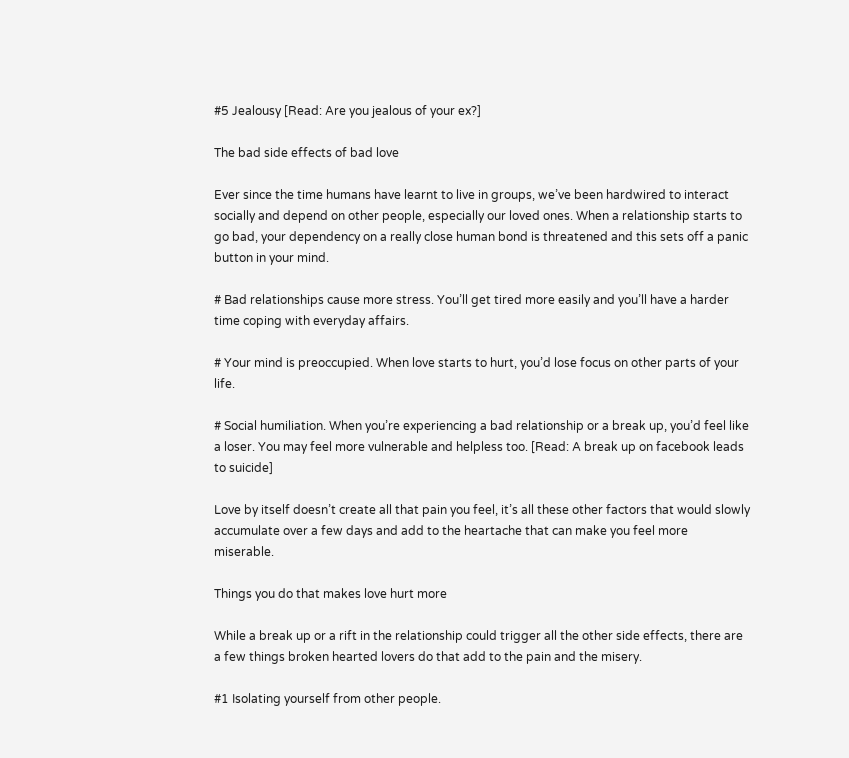#5 Jealousy [Read: Are you jealous of your ex?]

The bad side effects of bad love

Ever since the time humans have learnt to live in groups, we’ve been hardwired to interact socially and depend on other people, especially our loved ones. When a relationship starts to go bad, your dependency on a really close human bond is threatened and this sets off a panic button in your mind.

# Bad relationships cause more stress. You’ll get tired more easily and you’ll have a harder time coping with everyday affairs.

# Your mind is preoccupied. When love starts to hurt, you’d lose focus on other parts of your life.

# Social humiliation. When you’re experiencing a bad relationship or a break up, you’d feel like a loser. You may feel more vulnerable and helpless too. [Read: A break up on facebook leads to suicide]

Love by itself doesn’t create all that pain you feel, it’s all these other factors that would slowly accumulate over a few days and add to the heartache that can make you feel more miserable.

Things you do that makes love hurt more

While a break up or a rift in the relationship could trigger all the other side effects, there are a few things broken hearted lovers do that add to the pain and the misery.

#1 Isolating yourself from other people.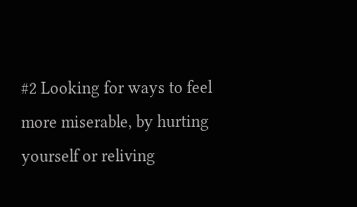#2 Looking for ways to feel more miserable, by hurting yourself or reliving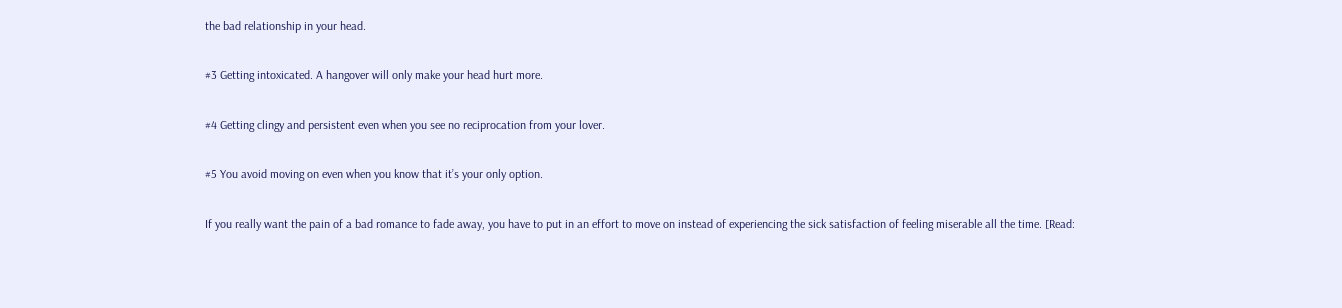the bad relationship in your head.

#3 Getting intoxicated. A hangover will only make your head hurt more.

#4 Getting clingy and persistent even when you see no reciprocation from your lover.

#5 You avoid moving on even when you know that it’s your only option.

If you really want the pain of a bad romance to fade away, you have to put in an effort to move on instead of experiencing the sick satisfaction of feeling miserable all the time. [Read: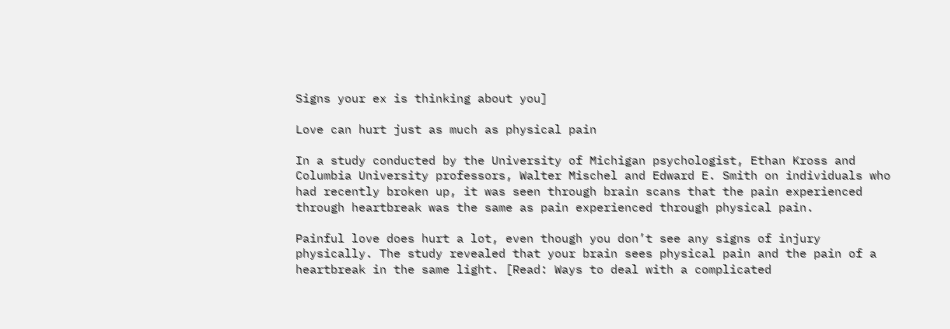Signs your ex is thinking about you]

Love can hurt just as much as physical pain

In a study conducted by the University of Michigan psychologist, Ethan Kross and Columbia University professors, Walter Mischel and Edward E. Smith on individuals who had recently broken up, it was seen through brain scans that the pain experienced through heartbreak was the same as pain experienced through physical pain.

Painful love does hurt a lot, even though you don’t see any signs of injury physically. The study revealed that your brain sees physical pain and the pain of a heartbreak in the same light. [Read: Ways to deal with a complicated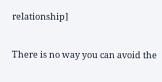relationship]

There is no way you can avoid the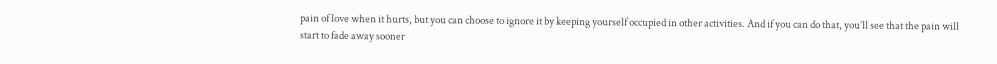pain of love when it hurts, but you can choose to ignore it by keeping yourself occupied in other activities. And if you can do that, you’ll see that the pain will start to fade away sooner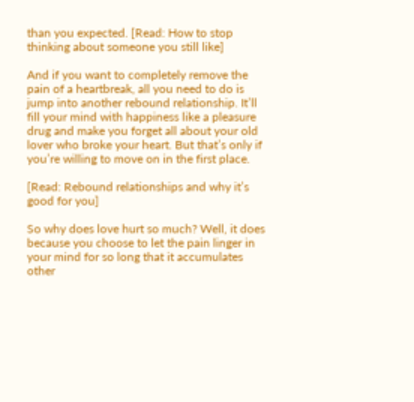than you expected. [Read: How to stop thinking about someone you still like]

And if you want to completely remove the pain of a heartbreak, all you need to do is jump into another rebound relationship. It’ll fill your mind with happiness like a pleasure drug and make you forget all about your old lover who broke your heart. But that’s only if you’re willing to move on in the first place.

[Read: Rebound relationships and why it’s good for you]

So why does love hurt so much? Well, it does because you choose to let the pain linger in your mind for so long that it accumulates other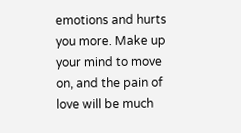emotions and hurts you more. Make up your mind to move on, and the pain of love will be much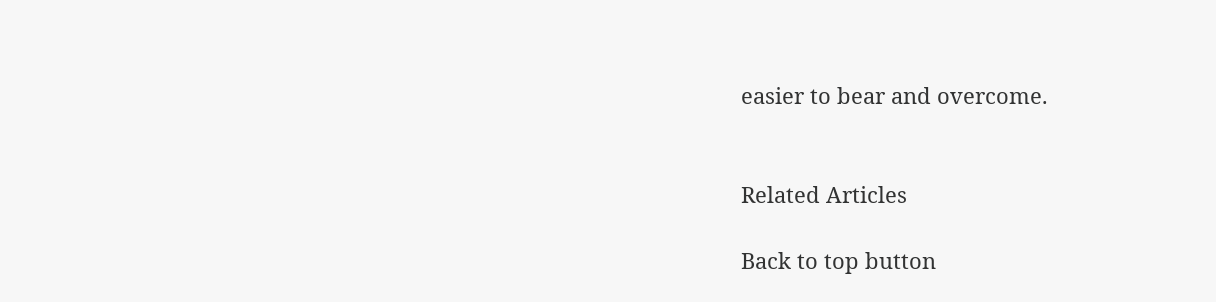easier to bear and overcome.


Related Articles

Back to top button